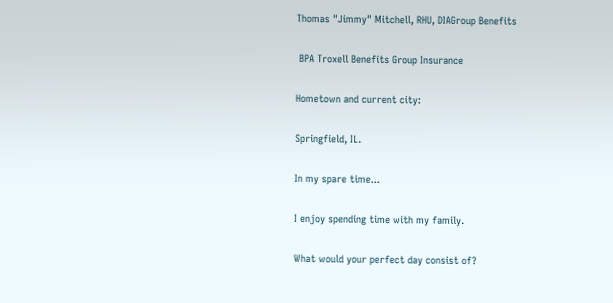Thomas "Jimmy" Mitchell, RHU, DIAGroup Benefits

 BPA Troxell Benefits Group Insurance

Hometown and current city:

Springfield, IL.

In my spare time...

I enjoy spending time with my family.

What would your perfect day consist of?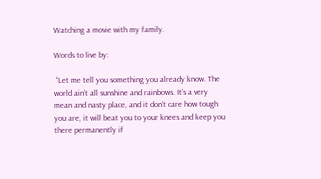Watching a movie with my family.

Words to live by:

 “Let me tell you something you already know. The world ain’t all sunshine and rainbows. It’s a very mean and nasty place, and it don’t care how tough you are, it will beat you to your knees and keep you there permanently if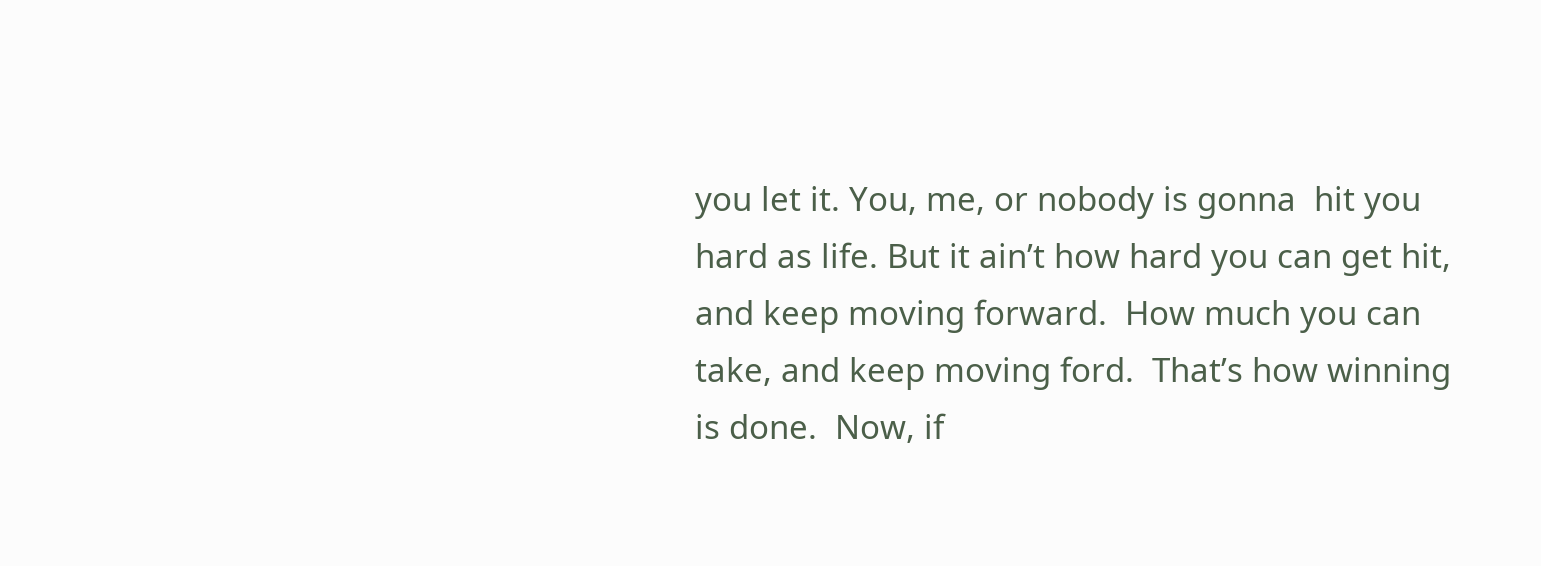you let it. You, me, or nobody is gonna  hit you hard as life. But it ain’t how hard you can get hit, and keep moving forward.  How much you can take, and keep moving ford.  That’s how winning is done.  Now, if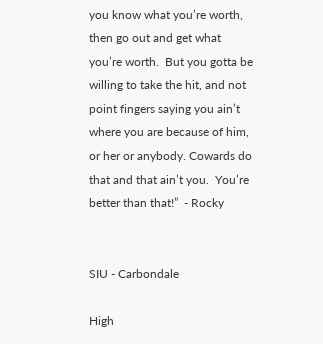you know what you’re worth, then go out and get what you’re worth.  But you gotta be willing to take the hit, and not point fingers saying you ain’t where you are because of him, or her or anybody. Cowards do that and that ain’t you.  You’re better than that!”  - Rocky


SIU - Carbondale

High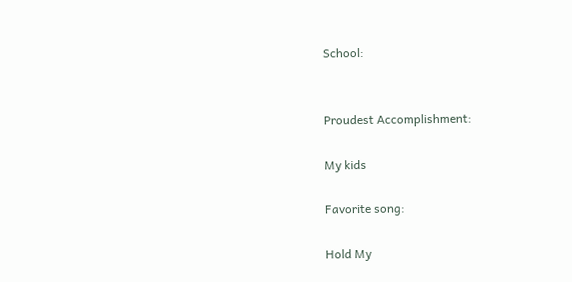School:


Proudest Accomplishment:

My kids

Favorite song:

Hold My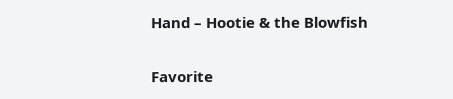Hand – Hootie & the Blowfish

Favorite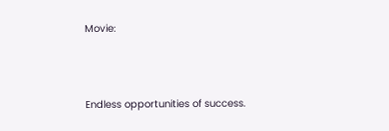Movie:



Endless opportunities of success.